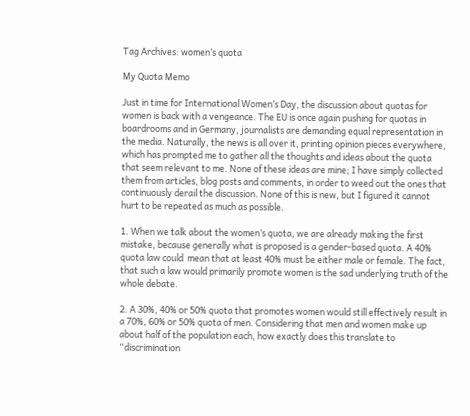Tag Archives: women’s quota

My Quota Memo

Just in time for International Women’s Day, the discussion about quotas for women is back with a vengeance. The EU is once again pushing for quotas in boardrooms and in Germany, journalists are demanding equal representation in the media. Naturally, the news is all over it, printing opinion pieces everywhere, which has prompted me to gather all the thoughts and ideas about the quota that seem relevant to me. None of these ideas are mine; I have simply collected them from articles, blog posts and comments, in order to weed out the ones that continuously derail the discussion. None of this is new, but I figured it cannot hurt to be repeated as much as possible.

1. When we talk about the women’s quota, we are already making the first mistake, because generally what is proposed is a gender-based quota. A 40% quota law could  mean that at least 40% must be either male or female. The fact, that such a law would primarily promote women is the sad underlying truth of the whole debate.

2. A 30%, 40% or 50% quota that promotes women would still effectively result in a 70%, 60% or 50% quota of men. Considering that men and women make up about half of the population each, how exactly does this translate to “discrimination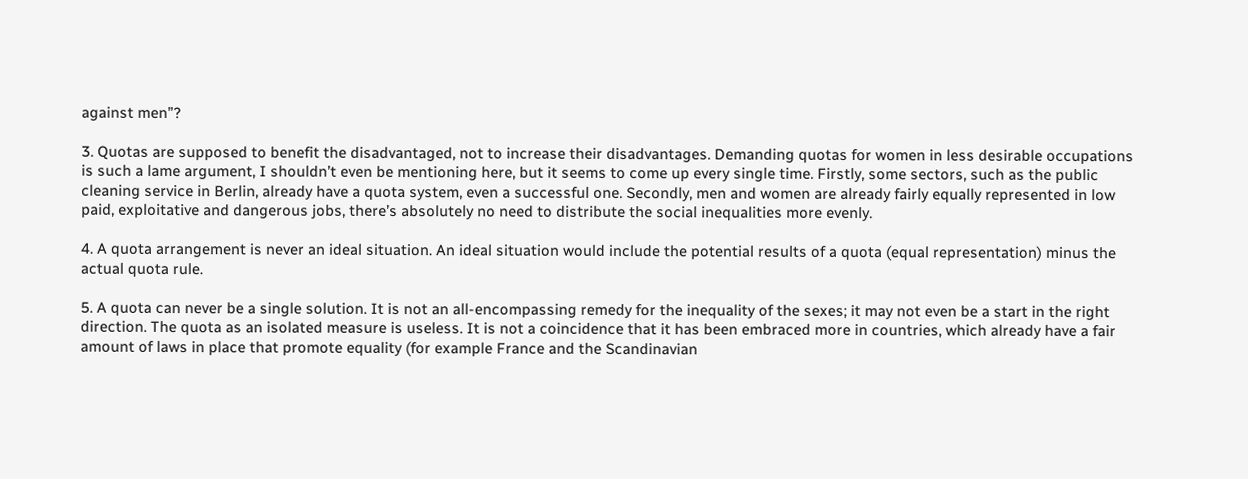against men”?

3. Quotas are supposed to benefit the disadvantaged, not to increase their disadvantages. Demanding quotas for women in less desirable occupations is such a lame argument, I shouldn’t even be mentioning here, but it seems to come up every single time. Firstly, some sectors, such as the public cleaning service in Berlin, already have a quota system, even a successful one. Secondly, men and women are already fairly equally represented in low paid, exploitative and dangerous jobs, there’s absolutely no need to distribute the social inequalities more evenly.

4. A quota arrangement is never an ideal situation. An ideal situation would include the potential results of a quota (equal representation) minus the actual quota rule.

5. A quota can never be a single solution. It is not an all-encompassing remedy for the inequality of the sexes; it may not even be a start in the right direction. The quota as an isolated measure is useless. It is not a coincidence that it has been embraced more in countries, which already have a fair amount of laws in place that promote equality (for example France and the Scandinavian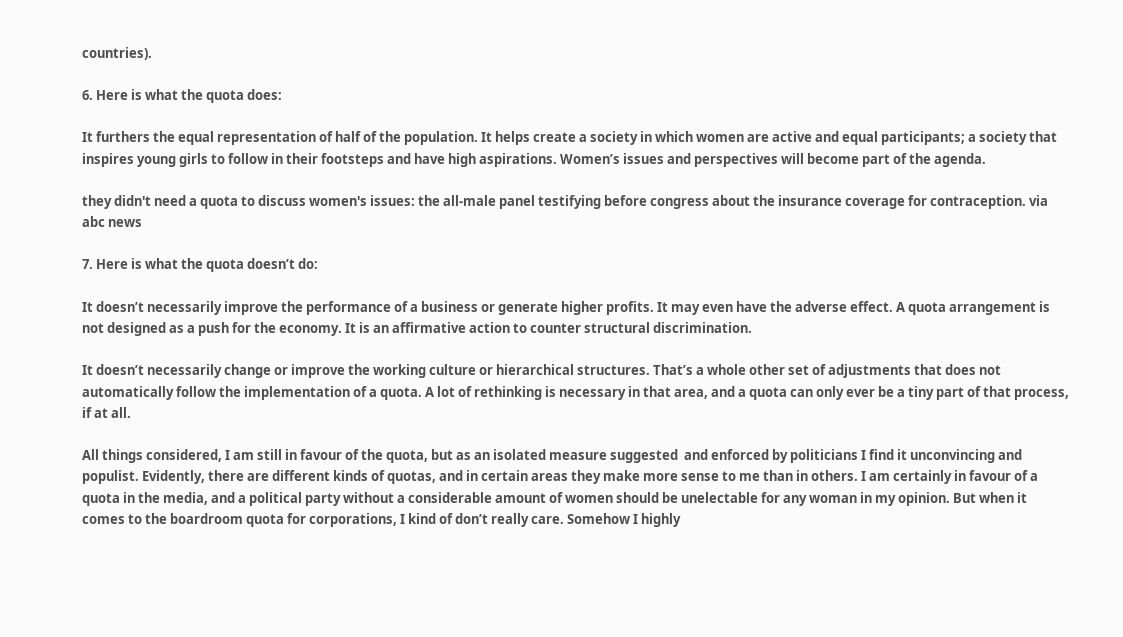countries).

6. Here is what the quota does:

It furthers the equal representation of half of the population. It helps create a society in which women are active and equal participants; a society that inspires young girls to follow in their footsteps and have high aspirations. Women’s issues and perspectives will become part of the agenda.

they didn't need a quota to discuss women's issues: the all-male panel testifying before congress about the insurance coverage for contraception. via abc news

7. Here is what the quota doesn’t do:

It doesn’t necessarily improve the performance of a business or generate higher profits. It may even have the adverse effect. A quota arrangement is not designed as a push for the economy. It is an affirmative action to counter structural discrimination.

It doesn’t necessarily change or improve the working culture or hierarchical structures. That’s a whole other set of adjustments that does not automatically follow the implementation of a quota. A lot of rethinking is necessary in that area, and a quota can only ever be a tiny part of that process, if at all.

All things considered, I am still in favour of the quota, but as an isolated measure suggested  and enforced by politicians I find it unconvincing and populist. Evidently, there are different kinds of quotas, and in certain areas they make more sense to me than in others. I am certainly in favour of a quota in the media, and a political party without a considerable amount of women should be unelectable for any woman in my opinion. But when it comes to the boardroom quota for corporations, I kind of don’t really care. Somehow I highly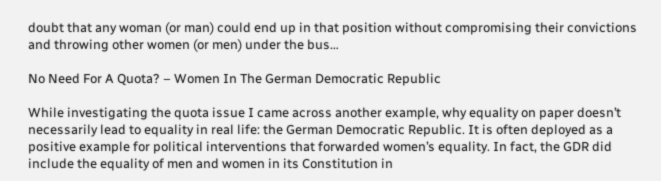doubt that any woman (or man) could end up in that position without compromising their convictions and throwing other women (or men) under the bus…

No Need For A Quota? – Women In The German Democratic Republic

While investigating the quota issue I came across another example, why equality on paper doesn’t necessarily lead to equality in real life: the German Democratic Republic. It is often deployed as a positive example for political interventions that forwarded women’s equality. In fact, the GDR did include the equality of men and women in its Constitution in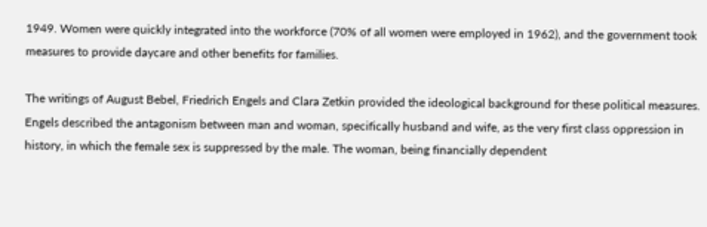1949. Women were quickly integrated into the workforce (70% of all women were employed in 1962), and the government took measures to provide daycare and other benefits for families.

The writings of August Bebel, Friedrich Engels and Clara Zetkin provided the ideological background for these political measures. Engels described the antagonism between man and woman, specifically husband and wife, as the very first class oppression in history, in which the female sex is suppressed by the male. The woman, being financially dependent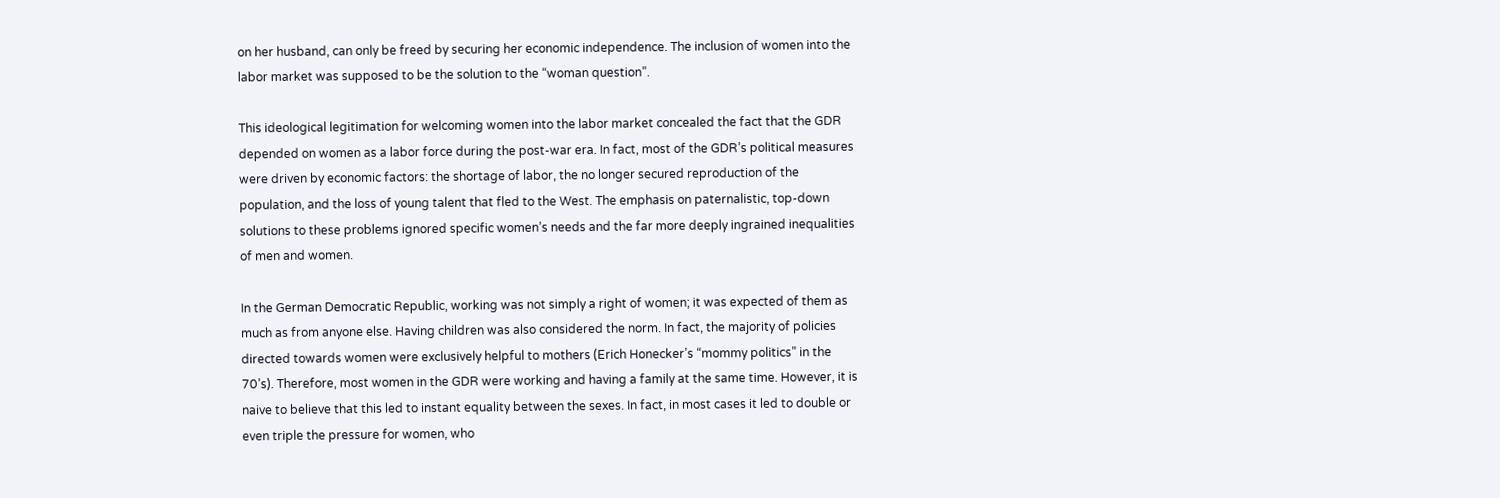on her husband, can only be freed by securing her economic independence. The inclusion of women into the labor market was supposed to be the solution to the “woman question”.

This ideological legitimation for welcoming women into the labor market concealed the fact that the GDR depended on women as a labor force during the post-war era. In fact, most of the GDR’s political measures were driven by economic factors: the shortage of labor, the no longer secured reproduction of the population, and the loss of young talent that fled to the West. The emphasis on paternalistic, top-down solutions to these problems ignored specific women’s needs and the far more deeply ingrained inequalities of men and women.

In the German Democratic Republic, working was not simply a right of women; it was expected of them as much as from anyone else. Having children was also considered the norm. In fact, the majority of policies directed towards women were exclusively helpful to mothers (Erich Honecker’s “mommy politics” in the 70’s). Therefore, most women in the GDR were working and having a family at the same time. However, it is naive to believe that this led to instant equality between the sexes. In fact, in most cases it led to double or even triple the pressure for women, who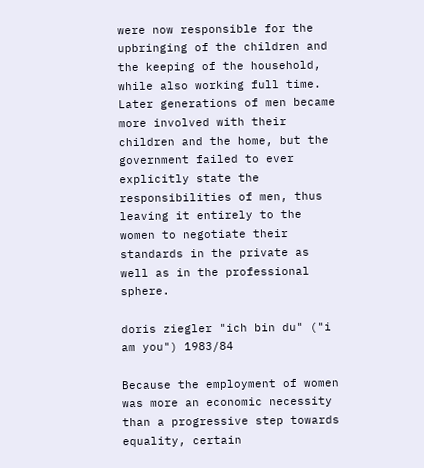were now responsible for the upbringing of the children and the keeping of the household, while also working full time. Later generations of men became more involved with their children and the home, but the government failed to ever explicitly state the responsibilities of men, thus leaving it entirely to the women to negotiate their standards in the private as well as in the professional sphere.

doris ziegler "ich bin du" ("i am you") 1983/84

Because the employment of women was more an economic necessity than a progressive step towards equality, certain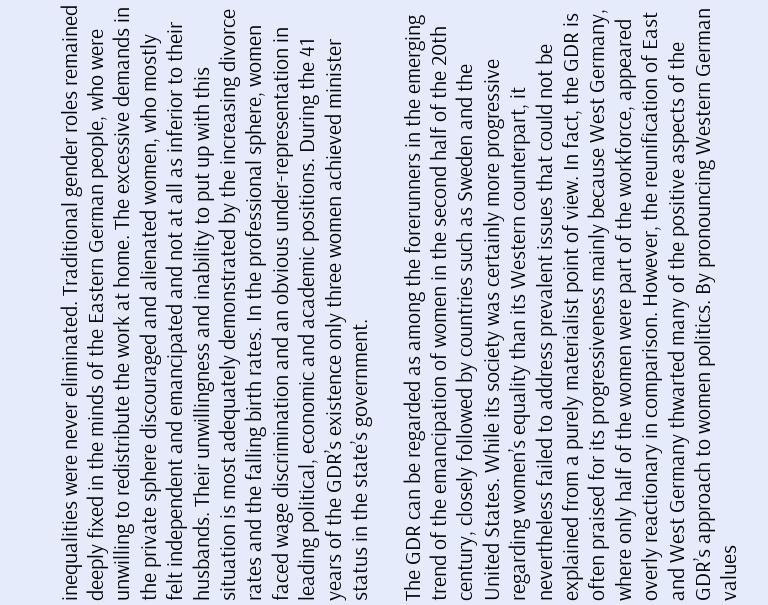inequalities were never eliminated. Traditional gender roles remained deeply fixed in the minds of the Eastern German people, who were unwilling to redistribute the work at home. The excessive demands in the private sphere discouraged and alienated women, who mostly felt independent and emancipated and not at all as inferior to their husbands. Their unwillingness and inability to put up with this situation is most adequately demonstrated by the increasing divorce rates and the falling birth rates. In the professional sphere, women faced wage discrimination and an obvious under-representation in leading political, economic and academic positions. During the 41 years of the GDR’s existence only three women achieved minister status in the state’s government.

The GDR can be regarded as among the forerunners in the emerging trend of the emancipation of women in the second half of the 20th century, closely followed by countries such as Sweden and the United States. While its society was certainly more progressive regarding women’s equality than its Western counterpart, it nevertheless failed to address prevalent issues that could not be explained from a purely materialist point of view. In fact, the GDR is often praised for its progressiveness mainly because West Germany, where only half of the women were part of the workforce, appeared overly reactionary in comparison. However, the reunification of East and West Germany thwarted many of the positive aspects of the GDR’s approach to women politics. By pronouncing Western German values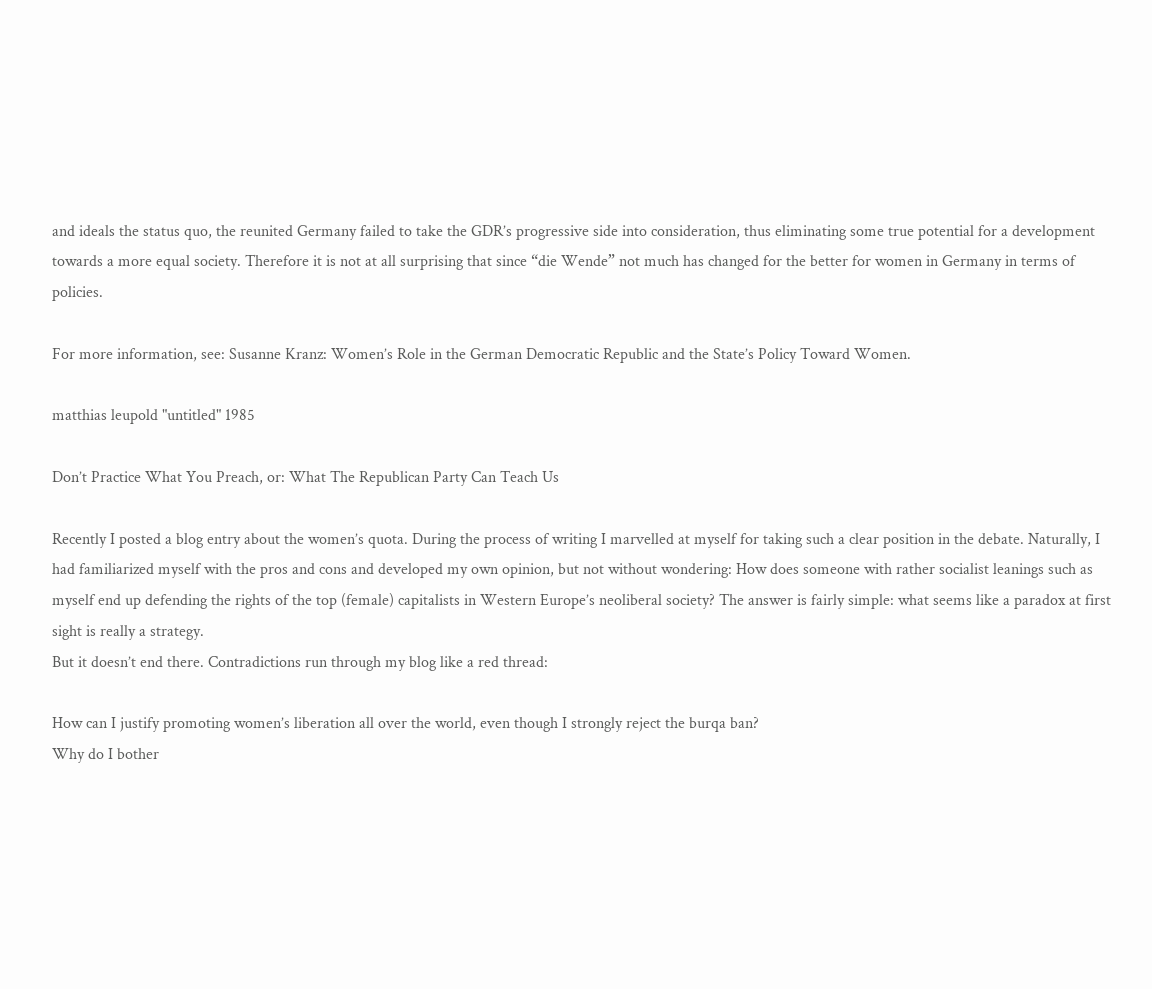and ideals the status quo, the reunited Germany failed to take the GDR’s progressive side into consideration, thus eliminating some true potential for a development towards a more equal society. Therefore it is not at all surprising that since “die Wende” not much has changed for the better for women in Germany in terms of policies.

For more information, see: Susanne Kranz: Women’s Role in the German Democratic Republic and the State’s Policy Toward Women.

matthias leupold "untitled" 1985

Don’t Practice What You Preach, or: What The Republican Party Can Teach Us

Recently I posted a blog entry about the women’s quota. During the process of writing I marvelled at myself for taking such a clear position in the debate. Naturally, I had familiarized myself with the pros and cons and developed my own opinion, but not without wondering: How does someone with rather socialist leanings such as myself end up defending the rights of the top (female) capitalists in Western Europe’s neoliberal society? The answer is fairly simple: what seems like a paradox at first sight is really a strategy.
But it doesn’t end there. Contradictions run through my blog like a red thread:

How can I justify promoting women’s liberation all over the world, even though I strongly reject the burqa ban?
Why do I bother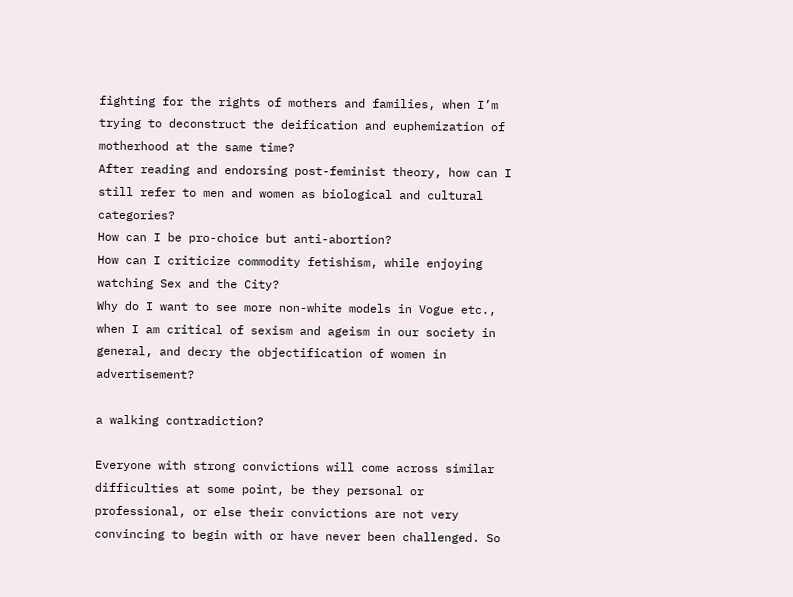fighting for the rights of mothers and families, when I’m trying to deconstruct the deification and euphemization of motherhood at the same time?
After reading and endorsing post-feminist theory, how can I still refer to men and women as biological and cultural categories?
How can I be pro-choice but anti-abortion?
How can I criticize commodity fetishism, while enjoying watching Sex and the City?
Why do I want to see more non-white models in Vogue etc., when I am critical of sexism and ageism in our society in general, and decry the objectification of women in advertisement?

a walking contradiction?

Everyone with strong convictions will come across similar difficulties at some point, be they personal or professional, or else their convictions are not very convincing to begin with or have never been challenged. So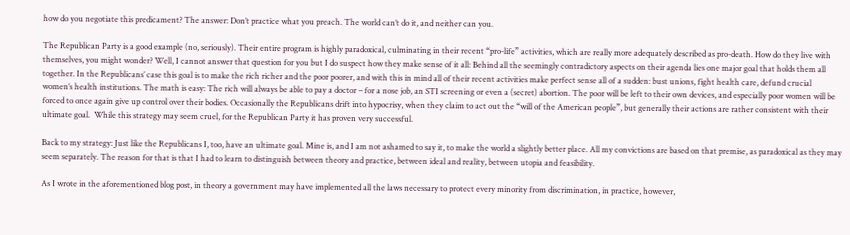how do you negotiate this predicament? The answer: Don’t practice what you preach. The world can’t do it, and neither can you.

The Republican Party is a good example (no, seriously). Their entire program is highly paradoxical, culminating in their recent “pro-life” activities, which are really more adequately described as pro-death. How do they live with themselves, you might wonder? Well, I cannot answer that question for you but I do suspect how they make sense of it all: Behind all the seemingly contradictory aspects on their agenda lies one major goal that holds them all together. In the Republicans’ case this goal is to make the rich richer and the poor poorer, and with this in mind all of their recent activities make perfect sense all of a sudden: bust unions, fight health care, defund crucial women’s health institutions. The math is easy: The rich will always be able to pay a doctor – for a nose job, an STI screening or even a (secret) abortion. The poor will be left to their own devices, and especially poor women will be forced to once again give up control over their bodies. Occasionally the Republicans drift into hypocrisy, when they claim to act out the “will of the American people”, but generally their actions are rather consistent with their ultimate goal.  While this strategy may seem cruel, for the Republican Party it has proven very successful.

Back to my strategy: Just like the Republicans I, too, have an ultimate goal. Mine is, and I am not ashamed to say it, to make the world a slightly better place. All my convictions are based on that premise, as paradoxical as they may seem separately. The reason for that is that I had to learn to distinguish between theory and practice, between ideal and reality, between utopia and feasibility.

As I wrote in the aforementioned blog post, in theory a government may have implemented all the laws necessary to protect every minority from discrimination, in practice, however,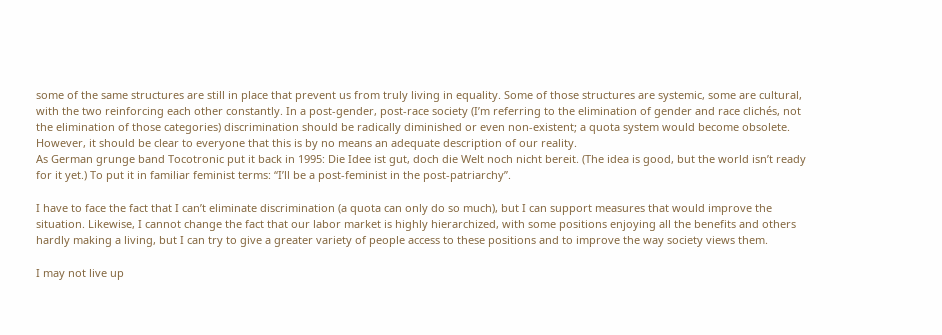some of the same structures are still in place that prevent us from truly living in equality. Some of those structures are systemic, some are cultural, with the two reinforcing each other constantly. In a post-gender, post-race society (I’m referring to the elimination of gender and race clichés, not the elimination of those categories) discrimination should be radically diminished or even non-existent; a quota system would become obsolete. However, it should be clear to everyone that this is by no means an adequate description of our reality.
As German grunge band Tocotronic put it back in 1995: Die Idee ist gut, doch die Welt noch nicht bereit. (The idea is good, but the world isn’t ready for it yet.) To put it in familiar feminist terms: “I’ll be a post-feminist in the post-patriarchy”.

I have to face the fact that I can’t eliminate discrimination (a quota can only do so much), but I can support measures that would improve the situation. Likewise, I cannot change the fact that our labor market is highly hierarchized, with some positions enjoying all the benefits and others hardly making a living, but I can try to give a greater variety of people access to these positions and to improve the way society views them.

I may not live up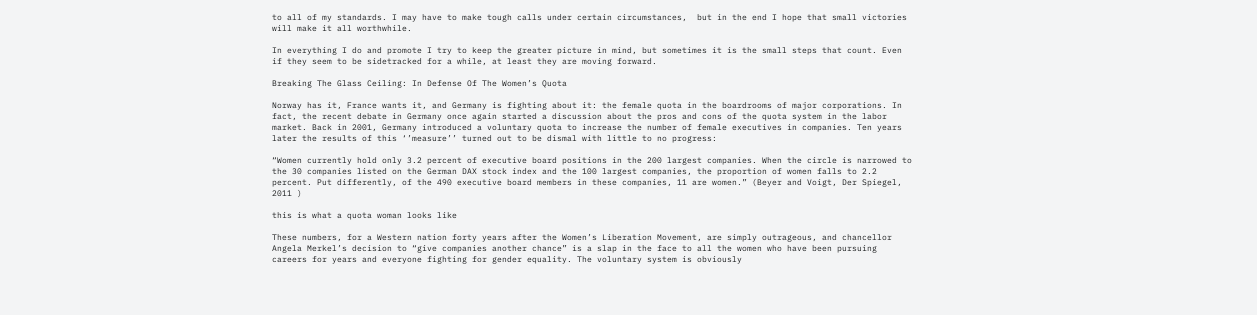to all of my standards. I may have to make tough calls under certain circumstances,  but in the end I hope that small victories will make it all worthwhile.

In everything I do and promote I try to keep the greater picture in mind, but sometimes it is the small steps that count. Even if they seem to be sidetracked for a while, at least they are moving forward.

Breaking The Glass Ceiling: In Defense Of The Women’s Quota

Norway has it, France wants it, and Germany is fighting about it: the female quota in the boardrooms of major corporations. In fact, the recent debate in Germany once again started a discussion about the pros and cons of the quota system in the labor market. Back in 2001, Germany introduced a voluntary quota to increase the number of female executives in companies. Ten years later the results of this ‘’measure’’ turned out to be dismal with little to no progress:

“Women currently hold only 3.2 percent of executive board positions in the 200 largest companies. When the circle is narrowed to the 30 companies listed on the German DAX stock index and the 100 largest companies, the proportion of women falls to 2.2 percent. Put differently, of the 490 executive board members in these companies, 11 are women.” (Beyer and Voigt, Der Spiegel, 2011 )

this is what a quota woman looks like

These numbers, for a Western nation forty years after the Women’s Liberation Movement, are simply outrageous, and chancellor Angela Merkel’s decision to “give companies another chance” is a slap in the face to all the women who have been pursuing careers for years and everyone fighting for gender equality. The voluntary system is obviously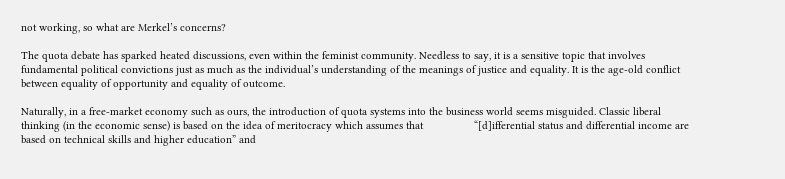not working, so what are Merkel’s concerns?

The quota debate has sparked heated discussions, even within the feminist community. Needless to say, it is a sensitive topic that involves fundamental political convictions just as much as the individual’s understanding of the meanings of justice and equality. It is the age-old conflict between equality of opportunity and equality of outcome.

Naturally, in a free-market economy such as ours, the introduction of quota systems into the business world seems misguided. Classic liberal thinking (in the economic sense) is based on the idea of meritocracy which assumes that                 “[d]ifferential status and differential income are based on technical skills and higher education” and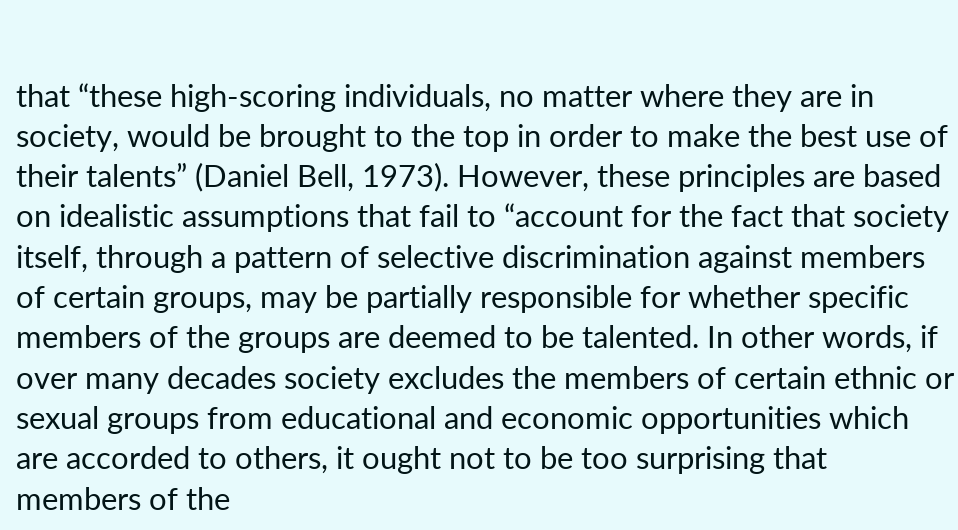that “these high-scoring individuals, no matter where they are in society, would be brought to the top in order to make the best use of their talents” (Daniel Bell, 1973). However, these principles are based on idealistic assumptions that fail to “account for the fact that society itself, through a pattern of selective discrimination against members of certain groups, may be partially responsible for whether specific members of the groups are deemed to be talented. In other words, if over many decades society excludes the members of certain ethnic or sexual groups from educational and economic opportunities which are accorded to others, it ought not to be too surprising that members of the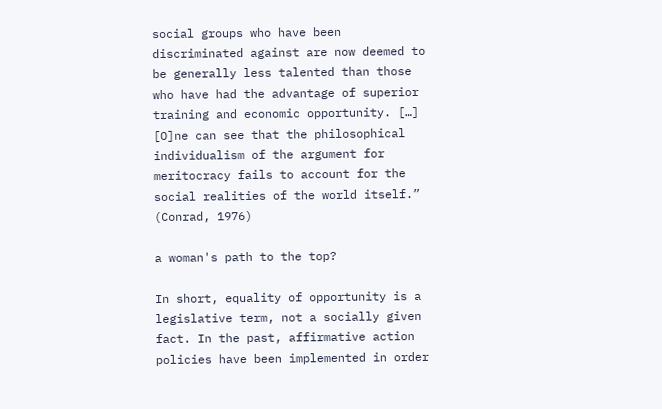social groups who have been discriminated against are now deemed to be generally less talented than those who have had the advantage of superior training and economic opportunity. […] [O]ne can see that the philosophical individualism of the argument for meritocracy fails to account for the social realities of the world itself.” (Conrad, 1976)

a woman's path to the top?

In short, equality of opportunity is a legislative term, not a socially given fact. In the past, affirmative action policies have been implemented in order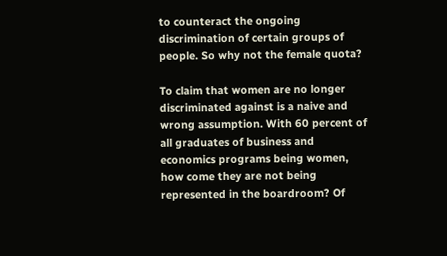to counteract the ongoing discrimination of certain groups of people. So why not the female quota?

To claim that women are no longer discriminated against is a naive and wrong assumption. With 60 percent of all graduates of business and economics programs being women, how come they are not being represented in the boardroom? Of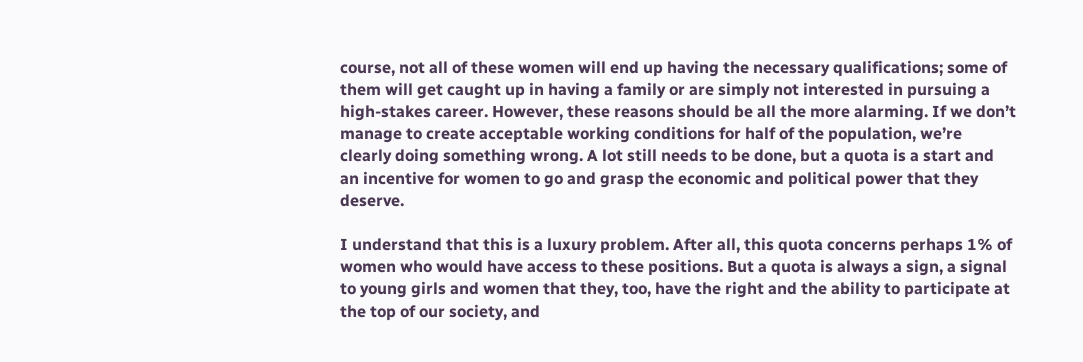course, not all of these women will end up having the necessary qualifications; some of them will get caught up in having a family or are simply not interested in pursuing a high-stakes career. However, these reasons should be all the more alarming. If we don’t manage to create acceptable working conditions for half of the population, we’re clearly doing something wrong. A lot still needs to be done, but a quota is a start and an incentive for women to go and grasp the economic and political power that they deserve.

I understand that this is a luxury problem. After all, this quota concerns perhaps 1% of women who would have access to these positions. But a quota is always a sign, a signal to young girls and women that they, too, have the right and the ability to participate at the top of our society, and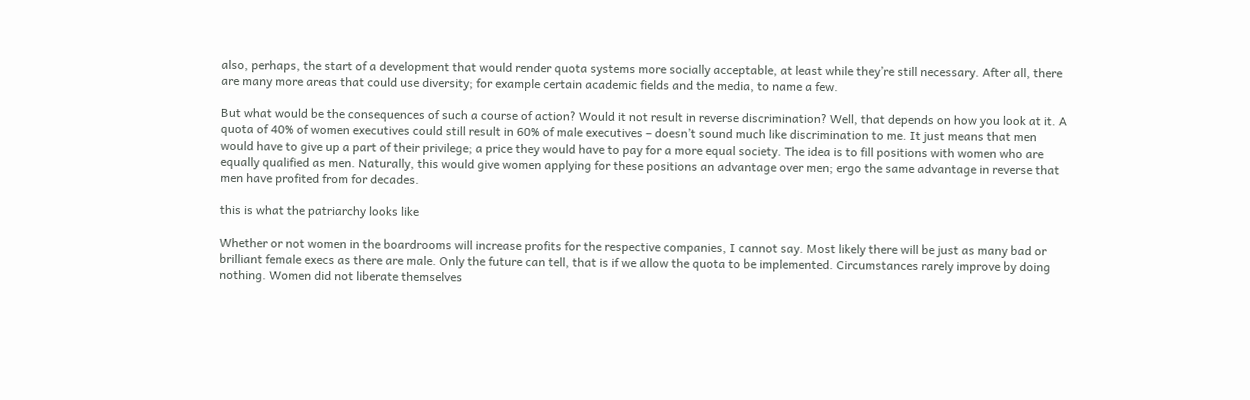also, perhaps, the start of a development that would render quota systems more socially acceptable, at least while they’re still necessary. After all, there are many more areas that could use diversity; for example certain academic fields and the media, to name a few.

But what would be the consequences of such a course of action? Would it not result in reverse discrimination? Well, that depends on how you look at it. A quota of 40% of women executives could still result in 60% of male executives – doesn’t sound much like discrimination to me. It just means that men would have to give up a part of their privilege; a price they would have to pay for a more equal society. The idea is to fill positions with women who are equally qualified as men. Naturally, this would give women applying for these positions an advantage over men; ergo the same advantage in reverse that men have profited from for decades.

this is what the patriarchy looks like

Whether or not women in the boardrooms will increase profits for the respective companies, I cannot say. Most likely there will be just as many bad or brilliant female execs as there are male. Only the future can tell, that is if we allow the quota to be implemented. Circumstances rarely improve by doing nothing. Women did not liberate themselves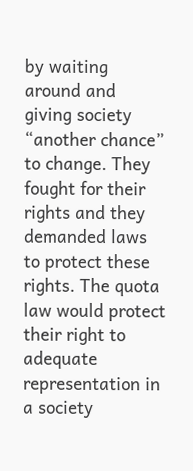by waiting around and giving society “another chance” to change. They fought for their rights and they demanded laws to protect these rights. The quota law would protect their right to adequate representation in a society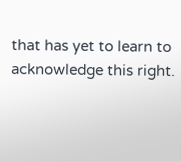that has yet to learn to acknowledge this right.